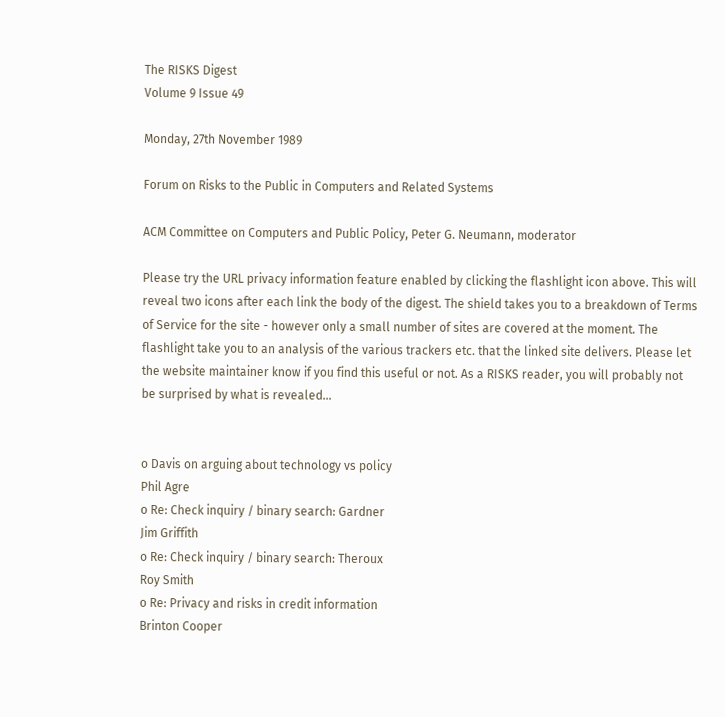The RISKS Digest
Volume 9 Issue 49

Monday, 27th November 1989

Forum on Risks to the Public in Computers and Related Systems

ACM Committee on Computers and Public Policy, Peter G. Neumann, moderator

Please try the URL privacy information feature enabled by clicking the flashlight icon above. This will reveal two icons after each link the body of the digest. The shield takes you to a breakdown of Terms of Service for the site - however only a small number of sites are covered at the moment. The flashlight take you to an analysis of the various trackers etc. that the linked site delivers. Please let the website maintainer know if you find this useful or not. As a RISKS reader, you will probably not be surprised by what is revealed…


o Davis on arguing about technology vs policy
Phil Agre
o Re: Check inquiry / binary search: Gardner
Jim Griffith
o Re: Check inquiry / binary search: Theroux
Roy Smith
o Re: Privacy and risks in credit information
Brinton Cooper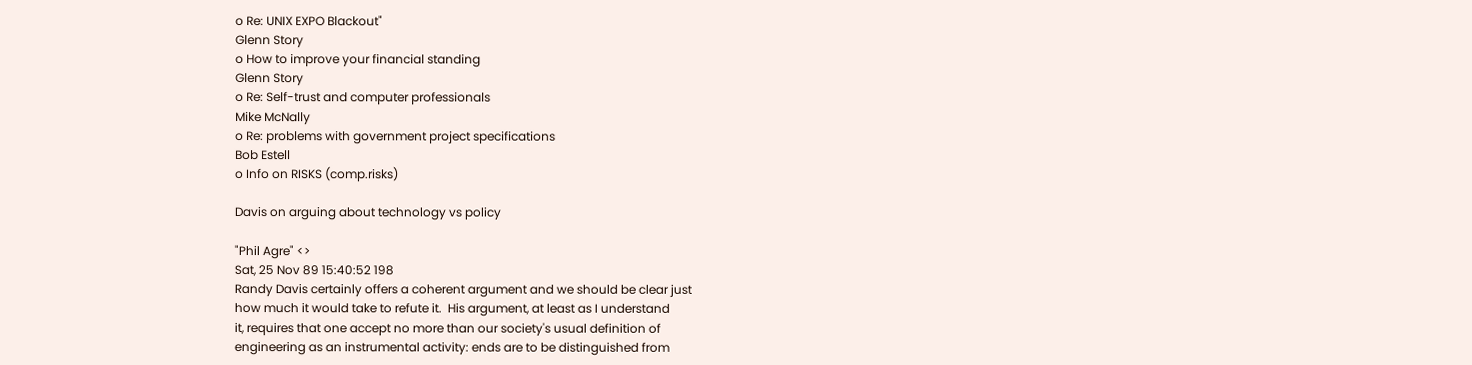o Re: UNIX EXPO Blackout"
Glenn Story
o How to improve your financial standing
Glenn Story
o Re: Self-trust and computer professionals
Mike McNally
o Re: problems with government project specifications
Bob Estell
o Info on RISKS (comp.risks)

Davis on arguing about technology vs policy

"Phil Agre" <>
Sat, 25 Nov 89 15:40:52 198
Randy Davis certainly offers a coherent argument and we should be clear just
how much it would take to refute it.  His argument, at least as I understand
it, requires that one accept no more than our society's usual definition of
engineering as an instrumental activity: ends are to be distinguished from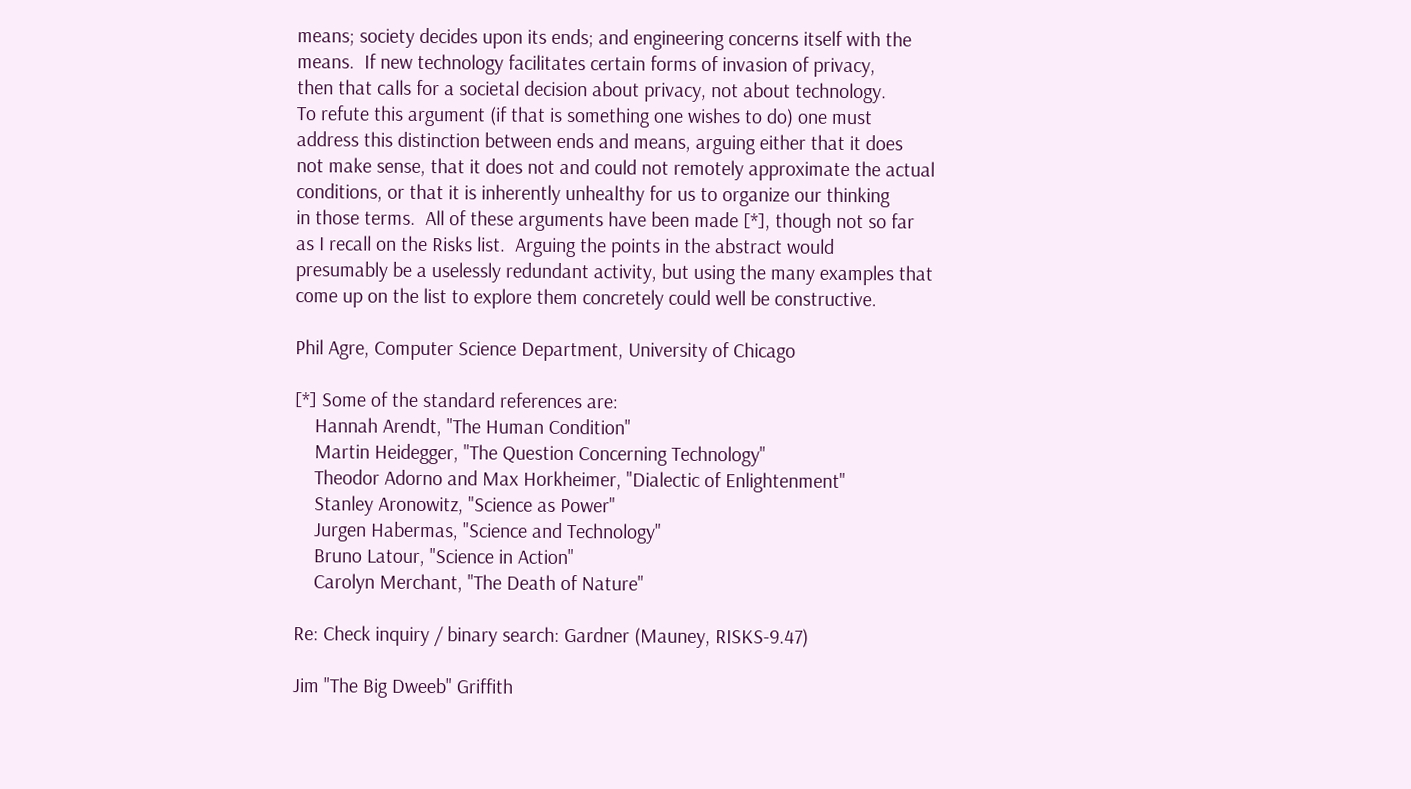means; society decides upon its ends; and engineering concerns itself with the
means.  If new technology facilitates certain forms of invasion of privacy,
then that calls for a societal decision about privacy, not about technology.
To refute this argument (if that is something one wishes to do) one must
address this distinction between ends and means, arguing either that it does
not make sense, that it does not and could not remotely approximate the actual
conditions, or that it is inherently unhealthy for us to organize our thinking
in those terms.  All of these arguments have been made [*], though not so far
as I recall on the Risks list.  Arguing the points in the abstract would
presumably be a uselessly redundant activity, but using the many examples that
come up on the list to explore them concretely could well be constructive.

Phil Agre, Computer Science Department, University of Chicago

[*] Some of the standard references are:
    Hannah Arendt, "The Human Condition"
    Martin Heidegger, "The Question Concerning Technology"
    Theodor Adorno and Max Horkheimer, "Dialectic of Enlightenment"
    Stanley Aronowitz, "Science as Power"
    Jurgen Habermas, "Science and Technology"
    Bruno Latour, "Science in Action"
    Carolyn Merchant, "The Death of Nature"

Re: Check inquiry / binary search: Gardner (Mauney, RISKS-9.47)

Jim "The Big Dweeb" Griffith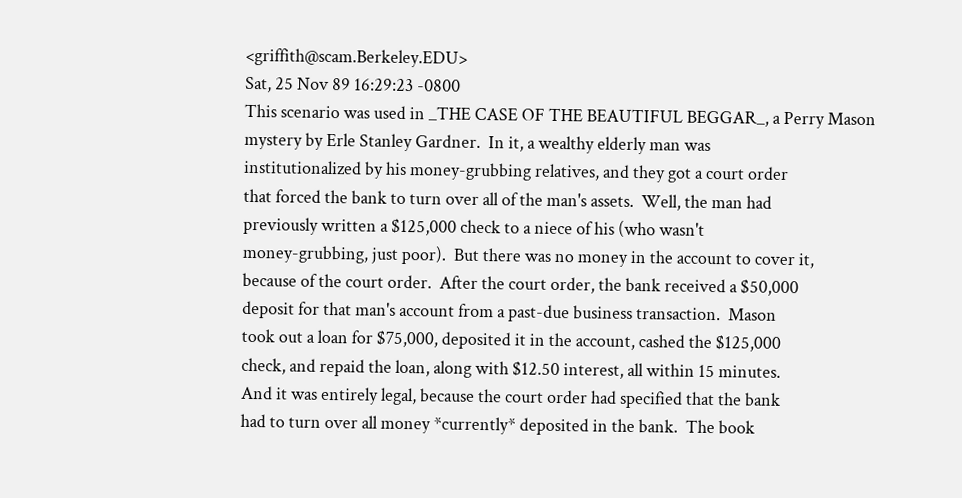<griffith@scam.Berkeley.EDU>
Sat, 25 Nov 89 16:29:23 -0800
This scenario was used in _THE CASE OF THE BEAUTIFUL BEGGAR_, a Perry Mason
mystery by Erle Stanley Gardner.  In it, a wealthy elderly man was
institutionalized by his money-grubbing relatives, and they got a court order
that forced the bank to turn over all of the man's assets.  Well, the man had
previously written a $125,000 check to a niece of his (who wasn't
money-grubbing, just poor).  But there was no money in the account to cover it,
because of the court order.  After the court order, the bank received a $50,000
deposit for that man's account from a past-due business transaction.  Mason
took out a loan for $75,000, deposited it in the account, cashed the $125,000
check, and repaid the loan, along with $12.50 interest, all within 15 minutes.
And it was entirely legal, because the court order had specified that the bank
had to turn over all money *currently* deposited in the bank.  The book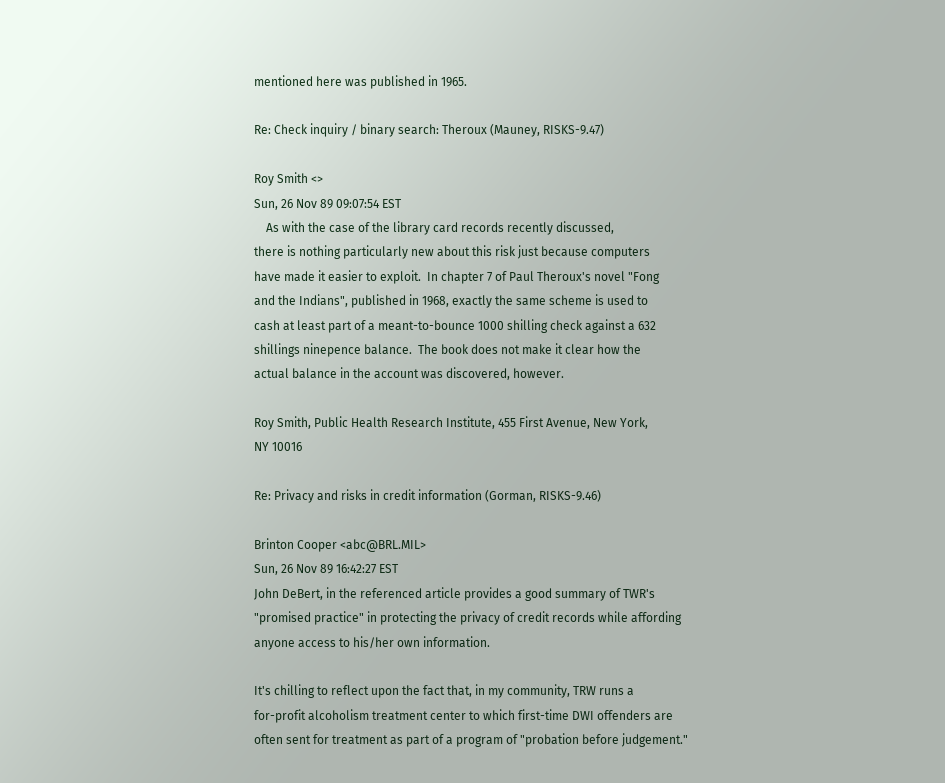mentioned here was published in 1965.

Re: Check inquiry / binary search: Theroux (Mauney, RISKS-9.47)

Roy Smith <>
Sun, 26 Nov 89 09:07:54 EST
    As with the case of the library card records recently discussed,
there is nothing particularly new about this risk just because computers
have made it easier to exploit.  In chapter 7 of Paul Theroux's novel "Fong
and the Indians", published in 1968, exactly the same scheme is used to
cash at least part of a meant-to-bounce 1000 shilling check against a 632
shillings ninepence balance.  The book does not make it clear how the
actual balance in the account was discovered, however.

Roy Smith, Public Health Research Institute, 455 First Avenue, New York,
NY 10016

Re: Privacy and risks in credit information (Gorman, RISKS-9.46)

Brinton Cooper <abc@BRL.MIL>
Sun, 26 Nov 89 16:42:27 EST
John DeBert, in the referenced article provides a good summary of TWR's
"promised practice" in protecting the privacy of credit records while affording
anyone access to his/her own information.

It's chilling to reflect upon the fact that, in my community, TRW runs a
for-profit alcoholism treatment center to which first-time DWI offenders are
often sent for treatment as part of a program of "probation before judgement."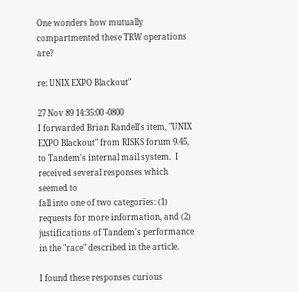One wonders how mutually compartmented these TRW operations are?

re: UNIX EXPO Blackout"

27 Nov 89 14:35:00 -0800
I forwarded Brian Randell's item, "UNIX EXPO Blackout" from RISKS forum 9.45,
to Tandem's internal mail system.  I received several responses which seemed to
fall into one of two categories: (1) requests for more information, and (2)
justifications of Tandem's performance in the "race" described in the article.

I found these responses curious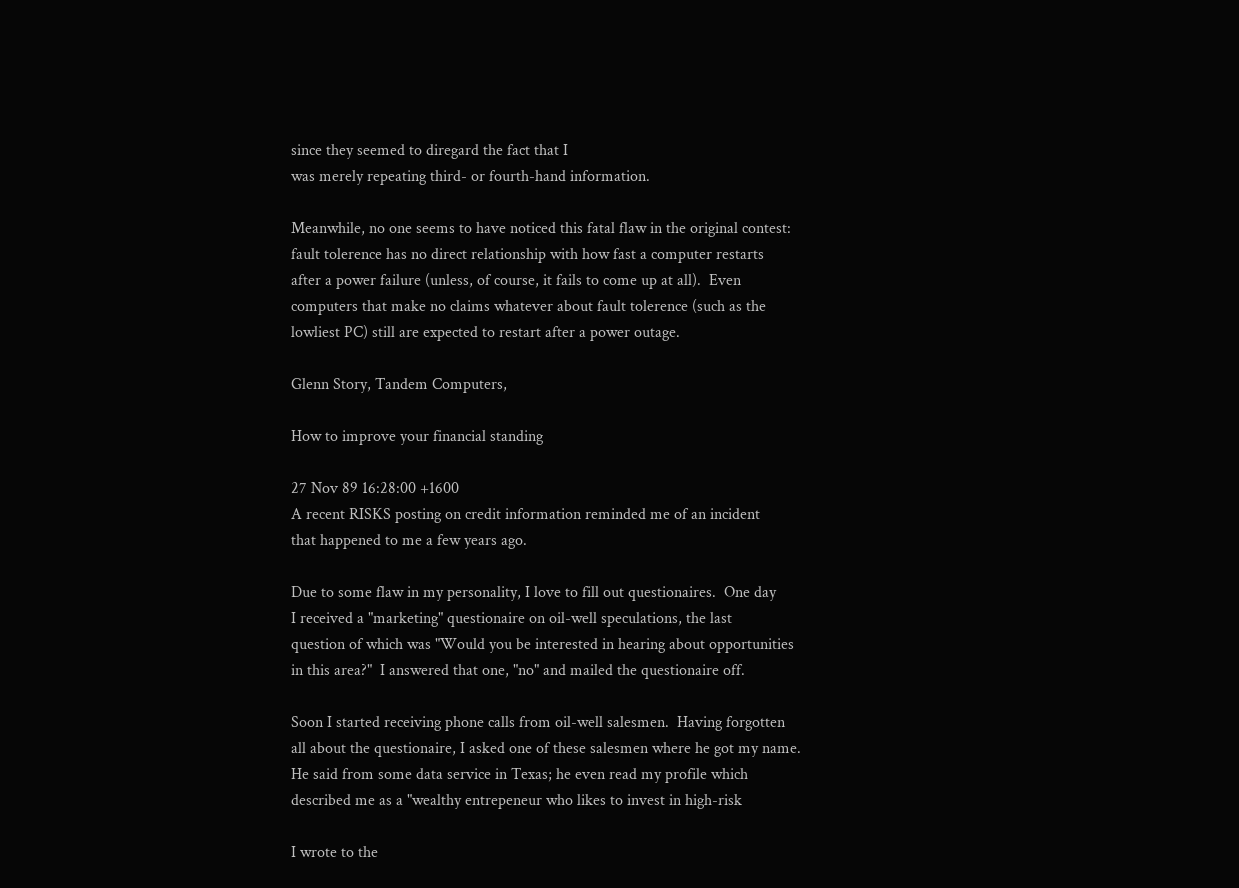since they seemed to diregard the fact that I
was merely repeating third- or fourth-hand information.

Meanwhile, no one seems to have noticed this fatal flaw in the original contest:
fault tolerence has no direct relationship with how fast a computer restarts
after a power failure (unless, of course, it fails to come up at all).  Even
computers that make no claims whatever about fault tolerence (such as the
lowliest PC) still are expected to restart after a power outage.

Glenn Story, Tandem Computers,

How to improve your financial standing

27 Nov 89 16:28:00 +1600
A recent RISKS posting on credit information reminded me of an incident
that happened to me a few years ago.

Due to some flaw in my personality, I love to fill out questionaires.  One day
I received a "marketing" questionaire on oil-well speculations, the last
question of which was "Would you be interested in hearing about opportunities
in this area?"  I answered that one, "no" and mailed the questionaire off.

Soon I started receiving phone calls from oil-well salesmen.  Having forgotten
all about the questionaire, I asked one of these salesmen where he got my name.
He said from some data service in Texas; he even read my profile which
described me as a "wealthy entrepeneur who likes to invest in high-risk

I wrote to the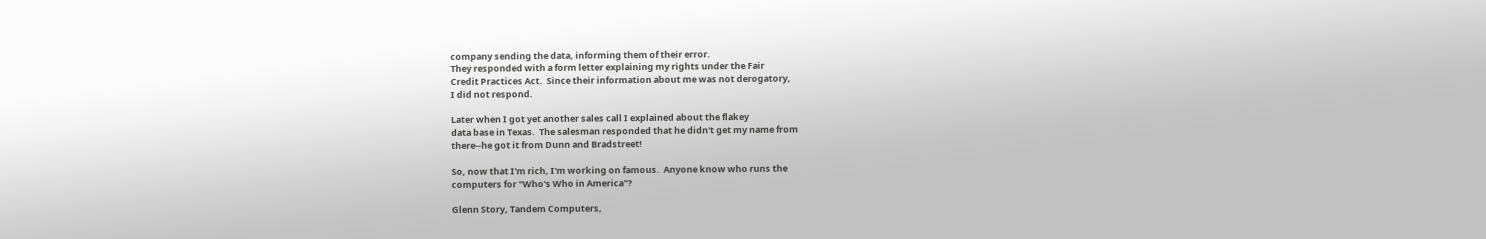company sending the data, informing them of their error.
They responded with a form letter explaining my rights under the Fair
Credit Practices Act.  Since their information about me was not derogatory,
I did not respond.

Later when I got yet another sales call I explained about the flakey
data base in Texas.  The salesman responded that he didn't get my name from
there--he got it from Dunn and Bradstreet!

So, now that I'm rich, I'm working on famous.  Anyone know who runs the
computers for "Who's Who in America"?

Glenn Story, Tandem Computers,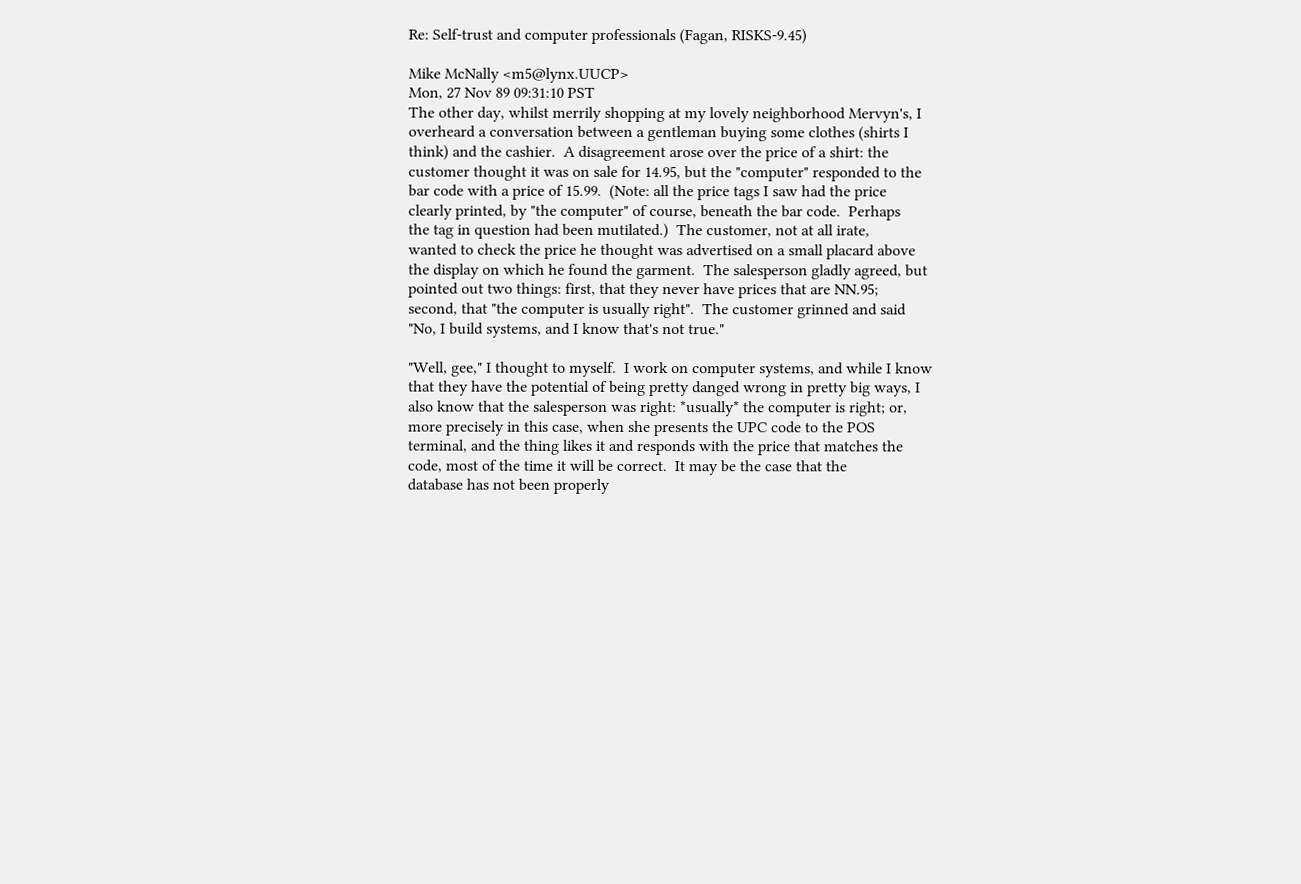Re: Self-trust and computer professionals (Fagan, RISKS-9.45)

Mike McNally <m5@lynx.UUCP>
Mon, 27 Nov 89 09:31:10 PST
The other day, whilst merrily shopping at my lovely neighborhood Mervyn's, I
overheard a conversation between a gentleman buying some clothes (shirts I
think) and the cashier.  A disagreement arose over the price of a shirt: the
customer thought it was on sale for 14.95, but the "computer" responded to the
bar code with a price of 15.99.  (Note: all the price tags I saw had the price
clearly printed, by "the computer" of course, beneath the bar code.  Perhaps
the tag in question had been mutilated.)  The customer, not at all irate,
wanted to check the price he thought was advertised on a small placard above
the display on which he found the garment.  The salesperson gladly agreed, but
pointed out two things: first, that they never have prices that are NN.95;
second, that "the computer is usually right".  The customer grinned and said
"No, I build systems, and I know that's not true."

"Well, gee," I thought to myself.  I work on computer systems, and while I know
that they have the potential of being pretty danged wrong in pretty big ways, I
also know that the salesperson was right: *usually* the computer is right; or,
more precisely in this case, when she presents the UPC code to the POS
terminal, and the thing likes it and responds with the price that matches the
code, most of the time it will be correct.  It may be the case that the
database has not been properly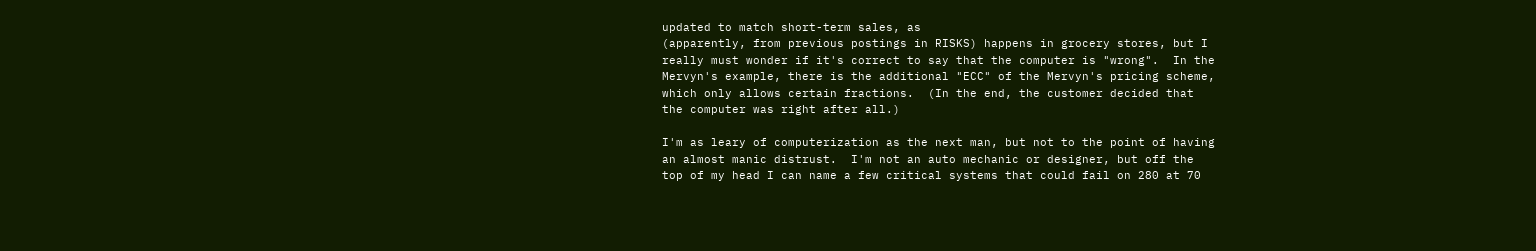updated to match short-term sales, as
(apparently, from previous postings in RISKS) happens in grocery stores, but I
really must wonder if it's correct to say that the computer is "wrong".  In the
Mervyn's example, there is the additional "ECC" of the Mervyn's pricing scheme,
which only allows certain fractions.  (In the end, the customer decided that
the computer was right after all.)

I'm as leary of computerization as the next man, but not to the point of having
an almost manic distrust.  I'm not an auto mechanic or designer, but off the
top of my head I can name a few critical systems that could fail on 280 at 70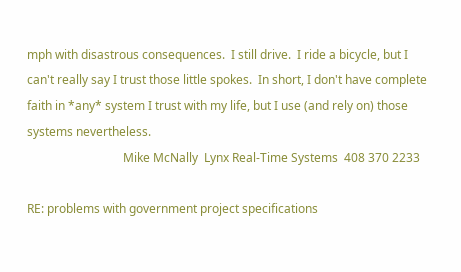mph with disastrous consequences.  I still drive.  I ride a bicycle, but I
can't really say I trust those little spokes.  In short, I don't have complete
faith in *any* system I trust with my life, but I use (and rely on) those
systems nevertheless.
                                Mike McNally  Lynx Real-Time Systems  408 370 2233

RE: problems with government project specifications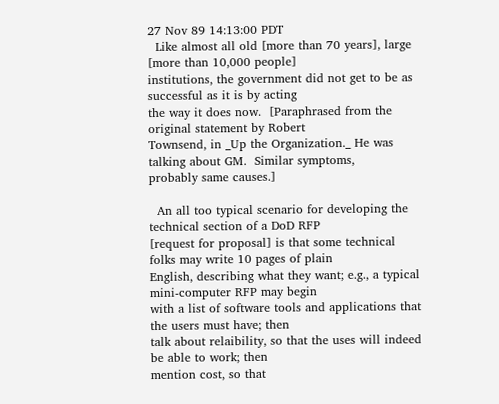27 Nov 89 14:13:00 PDT
  Like almost all old [more than 70 years], large [more than 10,000 people]
institutions, the government did not get to be as successful as it is by acting
the way it does now.  [Paraphrased from the original statement by Robert
Townsend, in _Up the Organization._ He was talking about GM.  Similar symptoms,
probably same causes.]

  An all too typical scenario for developing the technical section of a DoD RFP
[request for proposal] is that some technical folks may write 10 pages of plain
English, describing what they want; e.g., a typical mini-computer RFP may begin
with a list of software tools and applications that the users must have; then
talk about relaibility, so that the uses will indeed be able to work; then
mention cost, so that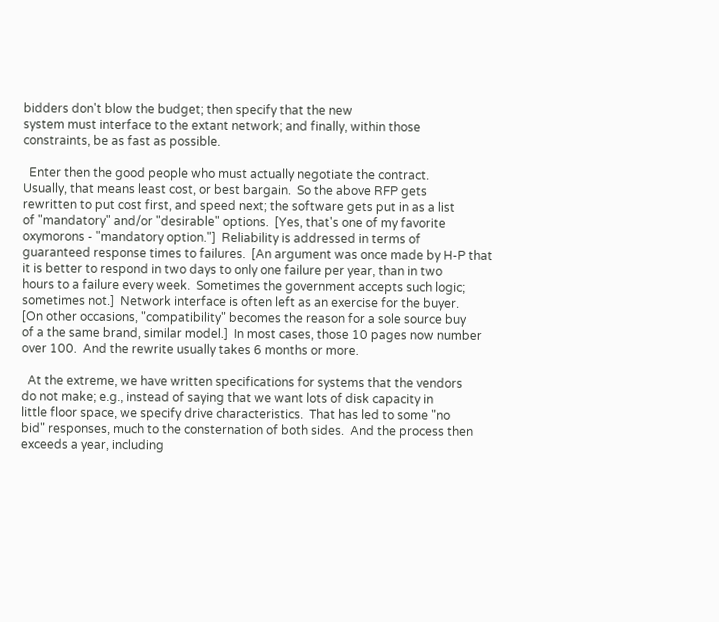bidders don't blow the budget; then specify that the new
system must interface to the extant network; and finally, within those
constraints, be as fast as possible.

  Enter then the good people who must actually negotiate the contract.
Usually, that means least cost, or best bargain.  So the above RFP gets
rewritten to put cost first, and speed next; the software gets put in as a list
of "mandatory" and/or "desirable" options.  [Yes, that's one of my favorite
oxymorons - "mandatory option."]  Reliability is addressed in terms of
guaranteed response times to failures.  [An argument was once made by H-P that
it is better to respond in two days to only one failure per year, than in two
hours to a failure every week.  Sometimes the government accepts such logic;
sometimes not.]  Network interface is often left as an exercise for the buyer.
[On other occasions, "compatibility" becomes the reason for a sole source buy
of a the same brand, similar model.]  In most cases, those 10 pages now number
over 100.  And the rewrite usually takes 6 months or more.

  At the extreme, we have written specifications for systems that the vendors
do not make; e.g., instead of saying that we want lots of disk capacity in
little floor space, we specify drive characteristics.  That has led to some "no
bid" responses, much to the consternation of both sides.  And the process then
exceeds a year, including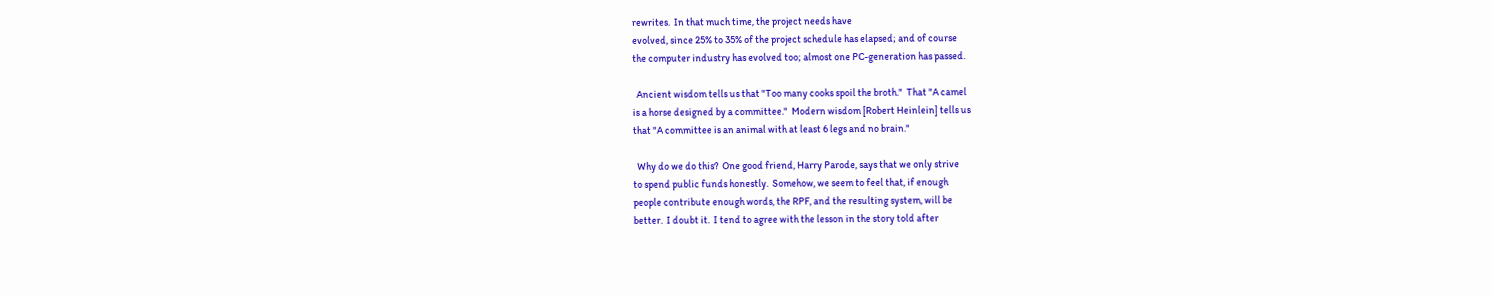rewrites.  In that much time, the project needs have
evolved, since 25% to 35% of the project schedule has elapsed; and of course
the computer industry has evolved too; almost one PC-generation has passed.

  Ancient wisdom tells us that "Too many cooks spoil the broth."  That "A camel
is a horse designed by a committee."  Modern wisdom [Robert Heinlein] tells us
that "A committee is an animal with at least 6 legs and no brain."

  Why do we do this?  One good friend, Harry Parode, says that we only strive
to spend public funds honestly.  Somehow, we seem to feel that, if enough
people contribute enough words, the RPF, and the resulting system, will be
better.  I doubt it.  I tend to agree with the lesson in the story told after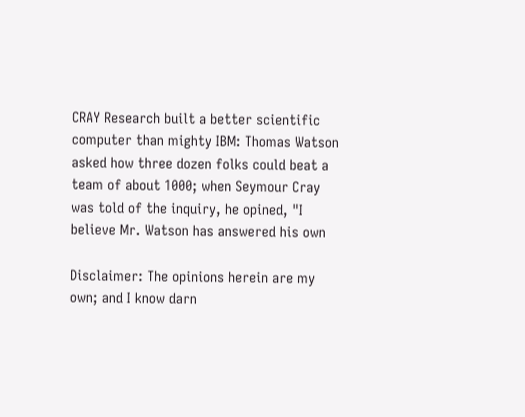CRAY Research built a better scientific computer than mighty IBM: Thomas Watson
asked how three dozen folks could beat a team of about 1000; when Seymour Cray
was told of the inquiry, he opined, "I believe Mr. Watson has answered his own

Disclaimer: The opinions herein are my own; and I know darn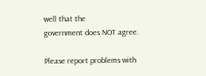well that the
government does NOT agree.

Please report problems with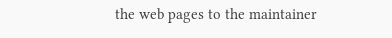the web pages to the maintainer